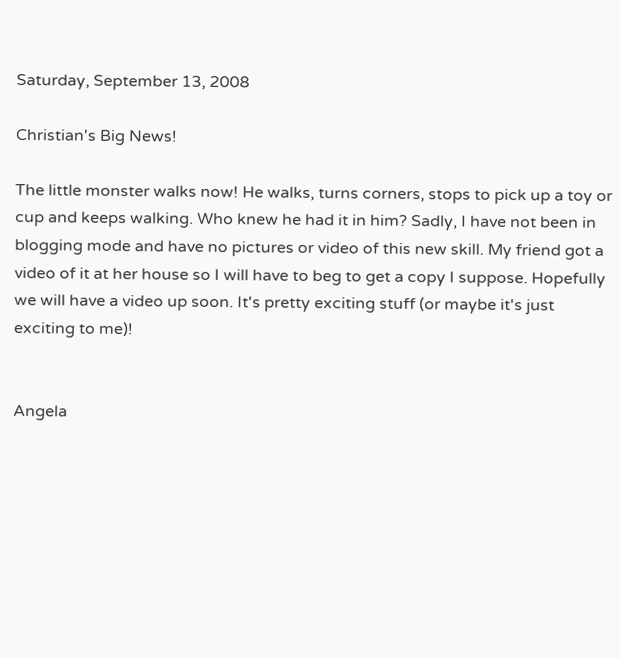Saturday, September 13, 2008

Christian's Big News!

The little monster walks now! He walks, turns corners, stops to pick up a toy or cup and keeps walking. Who knew he had it in him? Sadly, I have not been in blogging mode and have no pictures or video of this new skill. My friend got a video of it at her house so I will have to beg to get a copy I suppose. Hopefully we will have a video up soon. It's pretty exciting stuff (or maybe it's just exciting to me)!


Angela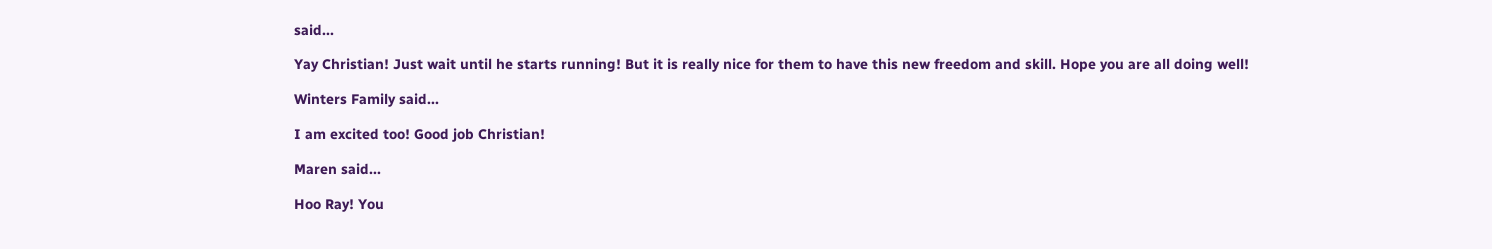said...

Yay Christian! Just wait until he starts running! But it is really nice for them to have this new freedom and skill. Hope you are all doing well!

Winters Family said...

I am excited too! Good job Christian!

Maren said...

Hoo Ray! You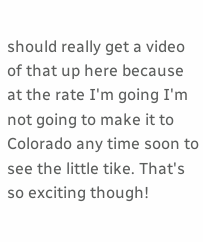should really get a video of that up here because at the rate I'm going I'm not going to make it to Colorado any time soon to see the little tike. That's so exciting though!